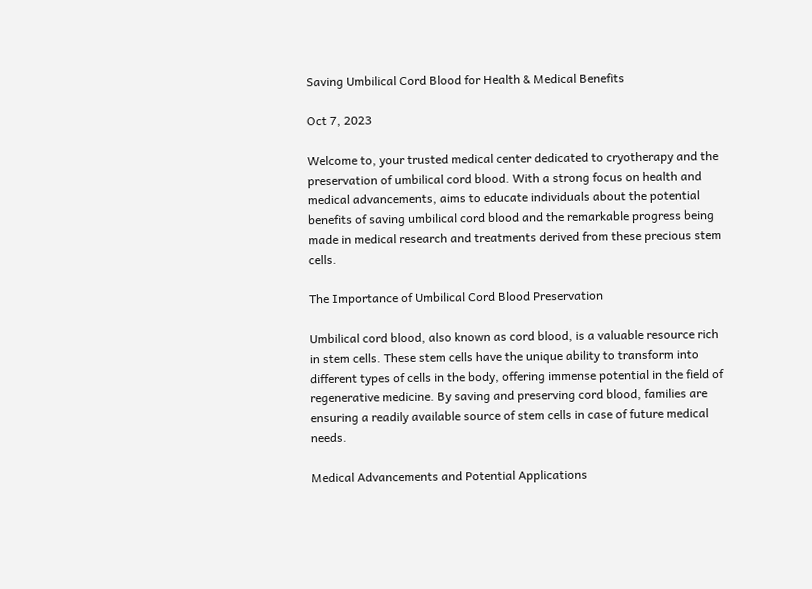Saving Umbilical Cord Blood for Health & Medical Benefits

Oct 7, 2023

Welcome to, your trusted medical center dedicated to cryotherapy and the preservation of umbilical cord blood. With a strong focus on health and medical advancements, aims to educate individuals about the potential benefits of saving umbilical cord blood and the remarkable progress being made in medical research and treatments derived from these precious stem cells.

The Importance of Umbilical Cord Blood Preservation

Umbilical cord blood, also known as cord blood, is a valuable resource rich in stem cells. These stem cells have the unique ability to transform into different types of cells in the body, offering immense potential in the field of regenerative medicine. By saving and preserving cord blood, families are ensuring a readily available source of stem cells in case of future medical needs.

Medical Advancements and Potential Applications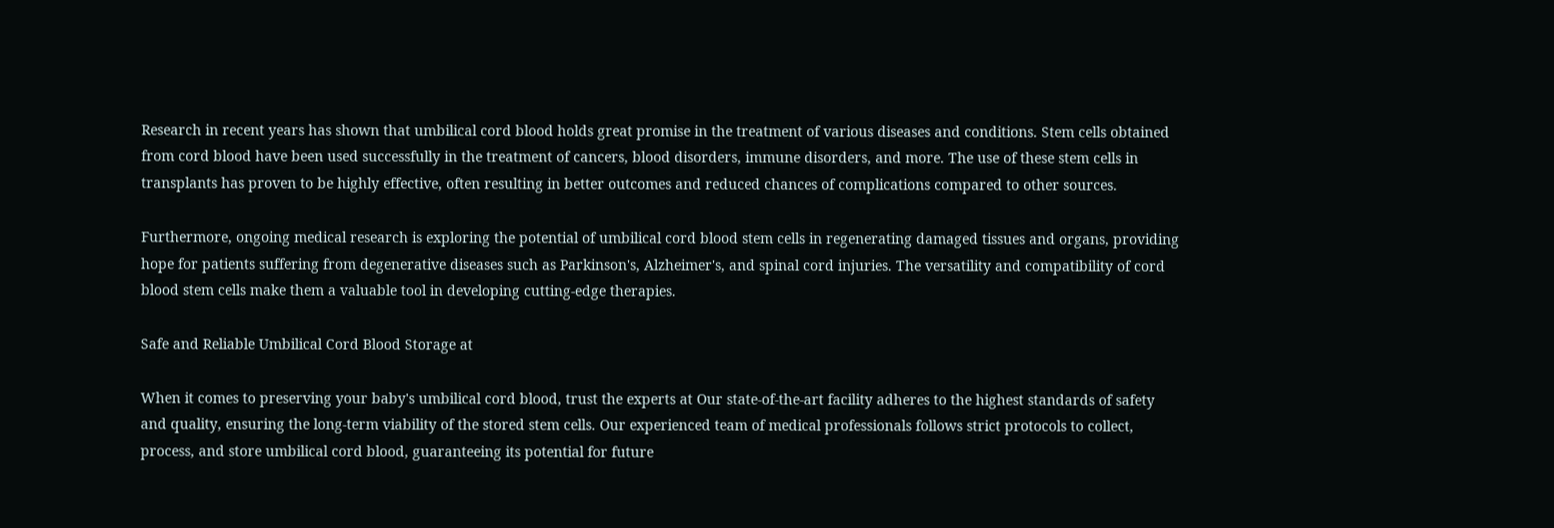Research in recent years has shown that umbilical cord blood holds great promise in the treatment of various diseases and conditions. Stem cells obtained from cord blood have been used successfully in the treatment of cancers, blood disorders, immune disorders, and more. The use of these stem cells in transplants has proven to be highly effective, often resulting in better outcomes and reduced chances of complications compared to other sources.

Furthermore, ongoing medical research is exploring the potential of umbilical cord blood stem cells in regenerating damaged tissues and organs, providing hope for patients suffering from degenerative diseases such as Parkinson's, Alzheimer's, and spinal cord injuries. The versatility and compatibility of cord blood stem cells make them a valuable tool in developing cutting-edge therapies.

Safe and Reliable Umbilical Cord Blood Storage at

When it comes to preserving your baby's umbilical cord blood, trust the experts at Our state-of-the-art facility adheres to the highest standards of safety and quality, ensuring the long-term viability of the stored stem cells. Our experienced team of medical professionals follows strict protocols to collect, process, and store umbilical cord blood, guaranteeing its potential for future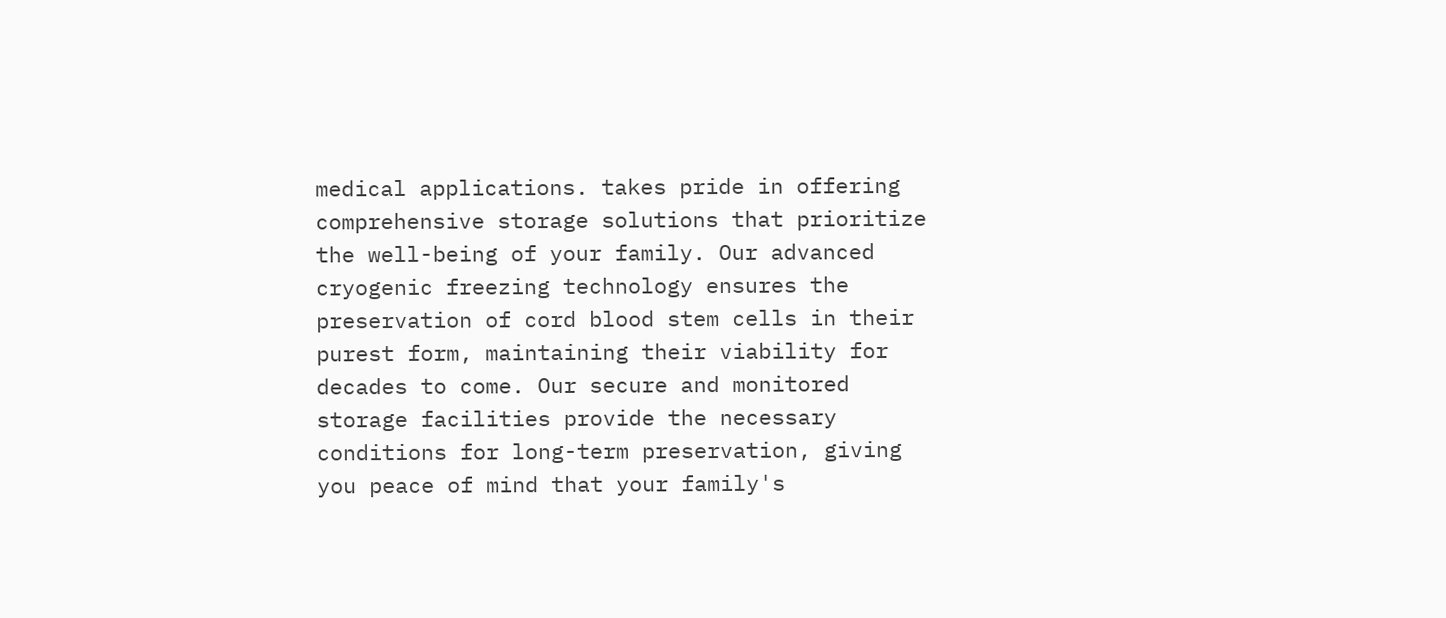medical applications. takes pride in offering comprehensive storage solutions that prioritize the well-being of your family. Our advanced cryogenic freezing technology ensures the preservation of cord blood stem cells in their purest form, maintaining their viability for decades to come. Our secure and monitored storage facilities provide the necessary conditions for long-term preservation, giving you peace of mind that your family's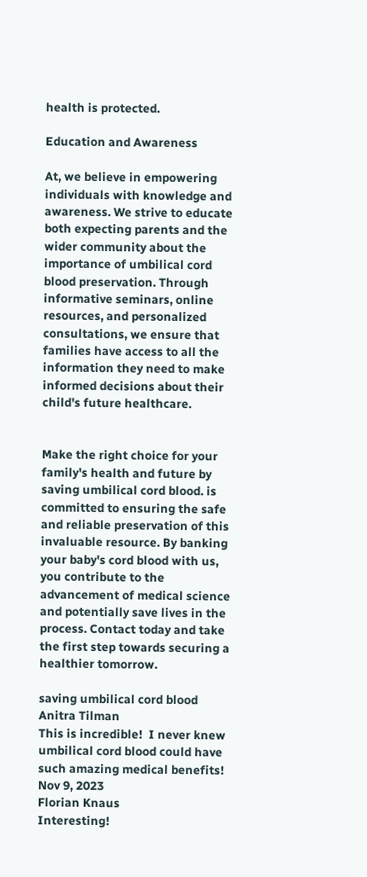health is protected.

Education and Awareness

At, we believe in empowering individuals with knowledge and awareness. We strive to educate both expecting parents and the wider community about the importance of umbilical cord blood preservation. Through informative seminars, online resources, and personalized consultations, we ensure that families have access to all the information they need to make informed decisions about their child's future healthcare.


Make the right choice for your family's health and future by saving umbilical cord blood. is committed to ensuring the safe and reliable preservation of this invaluable resource. By banking your baby's cord blood with us, you contribute to the advancement of medical science and potentially save lives in the process. Contact today and take the first step towards securing a healthier tomorrow.

saving umbilical cord blood
Anitra Tilman
This is incredible!  I never knew umbilical cord blood could have such amazing medical benefits!
Nov 9, 2023
Florian Knaus
Interesting!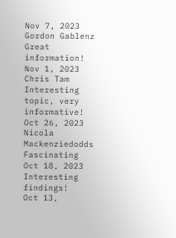Nov 7, 2023
Gordon Gablenz
Great information!
Nov 1, 2023
Chris Tam
Interesting topic, very informative!
Oct 26, 2023
Nicola Mackenziedodds
Fascinating
Oct 18, 2023
Interesting findings!
Oct 13,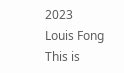2023
Louis Fong
This is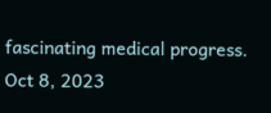fascinating medical progress.
Oct 8, 2023